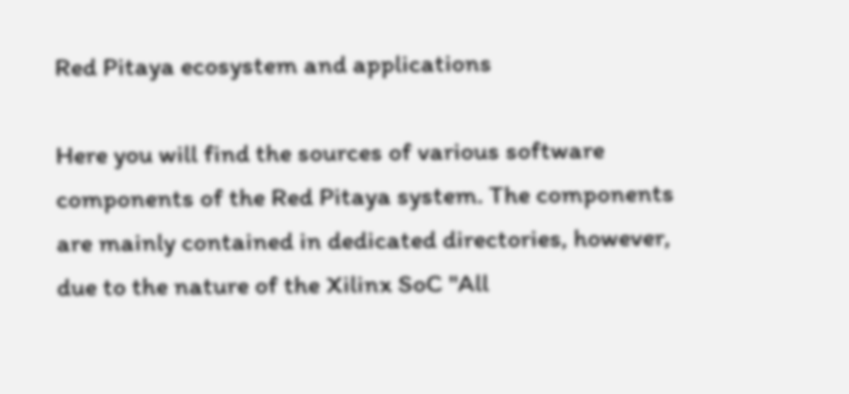Red Pitaya ecosystem and applications

Here you will find the sources of various software components of the Red Pitaya system. The components are mainly contained in dedicated directories, however, due to the nature of the Xilinx SoC "All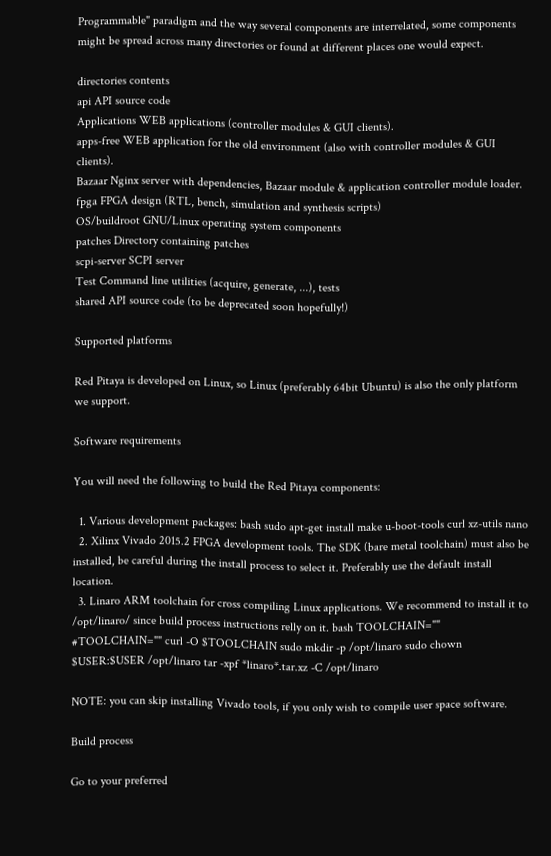Programmable" paradigm and the way several components are interrelated, some components might be spread across many directories or found at different places one would expect.

directories contents
api API source code
Applications WEB applications (controller modules & GUI clients).
apps-free WEB application for the old environment (also with controller modules & GUI clients).
Bazaar Nginx server with dependencies, Bazaar module & application controller module loader.
fpga FPGA design (RTL, bench, simulation and synthesis scripts)
OS/buildroot GNU/Linux operating system components
patches Directory containing patches
scpi-server SCPI server
Test Command line utilities (acquire, generate, ...), tests
shared API source code (to be deprecated soon hopefully!)

Supported platforms

Red Pitaya is developed on Linux, so Linux (preferably 64bit Ubuntu) is also the only platform we support.

Software requirements

You will need the following to build the Red Pitaya components:

  1. Various development packages: bash sudo apt-get install make u-boot-tools curl xz-utils nano
  2. Xilinx Vivado 2015.2 FPGA development tools. The SDK (bare metal toolchain) must also be installed, be careful during the install process to select it. Preferably use the default install location.
  3. Linaro ARM toolchain for cross compiling Linux applications. We recommend to install it to /opt/linaro/ since build process instructions relly on it. bash TOOLCHAIN="" #TOOLCHAIN="" curl -O $TOOLCHAIN sudo mkdir -p /opt/linaro sudo chown $USER:$USER /opt/linaro tar -xpf *linaro*.tar.xz -C /opt/linaro

NOTE: you can skip installing Vivado tools, if you only wish to compile user space software.

Build process

Go to your preferred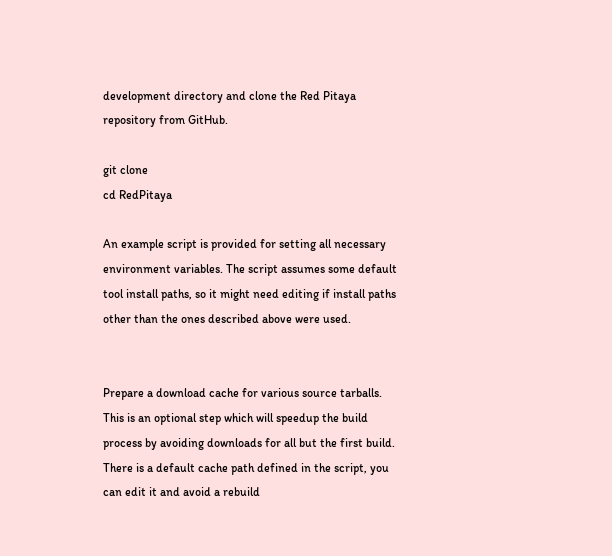development directory and clone the Red Pitaya repository from GitHub.

git clone
cd RedPitaya

An example script is provided for setting all necessary environment variables. The script assumes some default tool install paths, so it might need editing if install paths other than the ones described above were used.


Prepare a download cache for various source tarballs. This is an optional step which will speedup the build process by avoiding downloads for all but the first build. There is a default cache path defined in the script, you can edit it and avoid a rebuild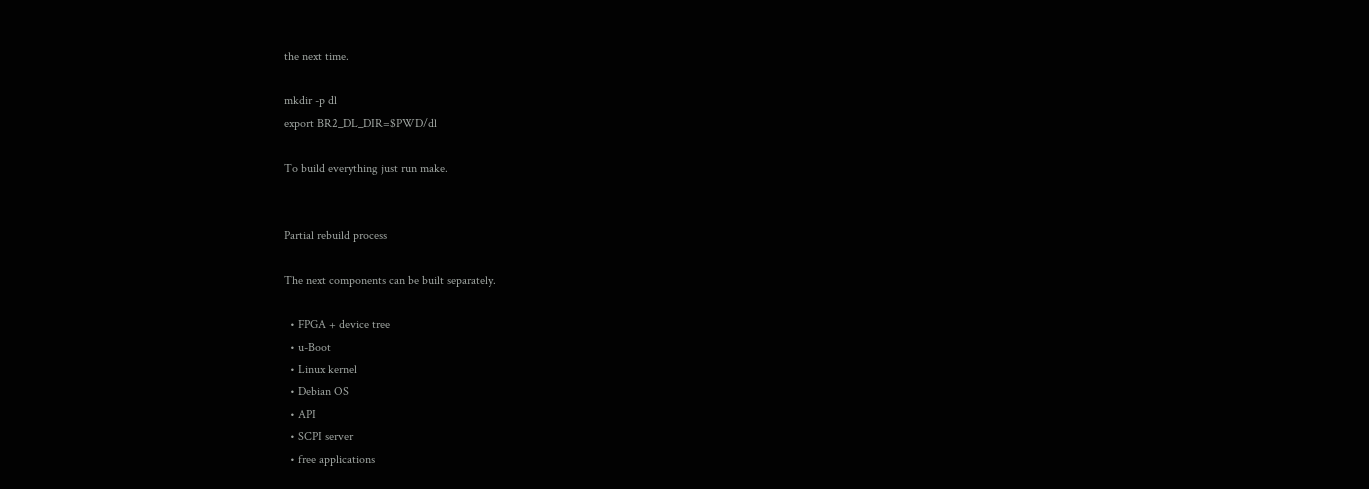the next time.

mkdir -p dl
export BR2_DL_DIR=$PWD/dl

To build everything just run make.


Partial rebuild process

The next components can be built separately.

  • FPGA + device tree
  • u-Boot
  • Linux kernel
  • Debian OS
  • API
  • SCPI server
  • free applications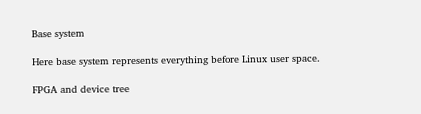Base system

Here base system represents everything before Linux user space.

FPGA and device tree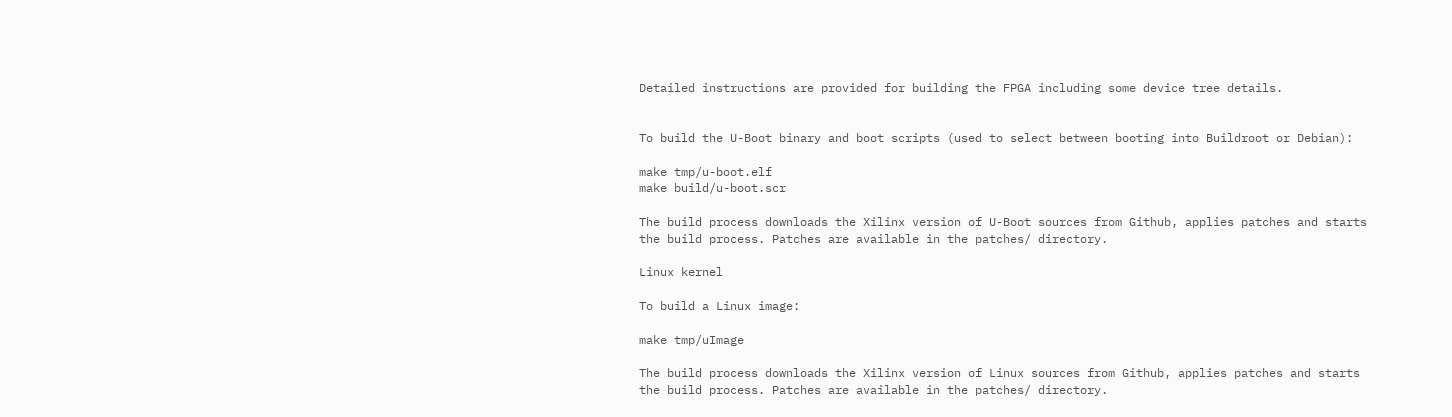Detailed instructions are provided for building the FPGA including some device tree details.


To build the U-Boot binary and boot scripts (used to select between booting into Buildroot or Debian):

make tmp/u-boot.elf
make build/u-boot.scr

The build process downloads the Xilinx version of U-Boot sources from Github, applies patches and starts the build process. Patches are available in the patches/ directory.

Linux kernel

To build a Linux image:

make tmp/uImage

The build process downloads the Xilinx version of Linux sources from Github, applies patches and starts the build process. Patches are available in the patches/ directory.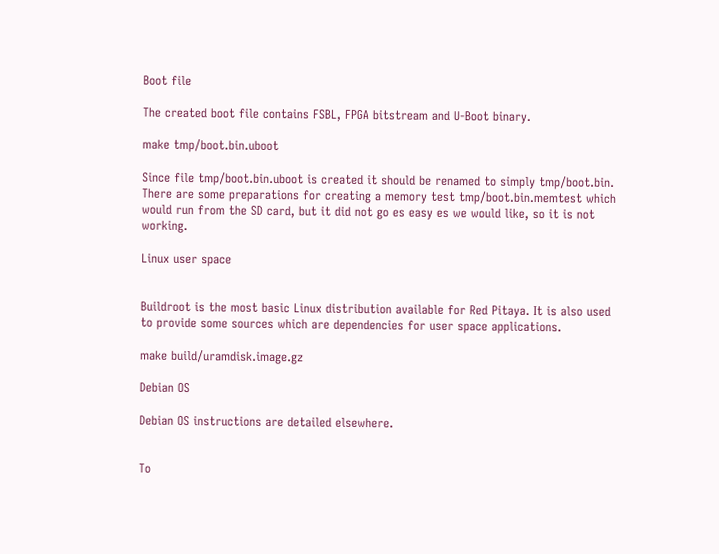Boot file

The created boot file contains FSBL, FPGA bitstream and U-Boot binary.

make tmp/boot.bin.uboot

Since file tmp/boot.bin.uboot is created it should be renamed to simply tmp/boot.bin. There are some preparations for creating a memory test tmp/boot.bin.memtest which would run from the SD card, but it did not go es easy es we would like, so it is not working.

Linux user space


Buildroot is the most basic Linux distribution available for Red Pitaya. It is also used to provide some sources which are dependencies for user space applications.

make build/uramdisk.image.gz

Debian OS

Debian OS instructions are detailed elsewhere.


To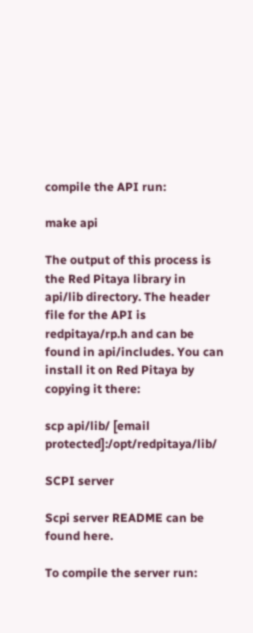compile the API run:

make api

The output of this process is the Red Pitaya library in api/lib directory. The header file for the API is redpitaya/rp.h and can be found in api/includes. You can install it on Red Pitaya by copying it there:

scp api/lib/ [email protected]:/opt/redpitaya/lib/

SCPI server

Scpi server README can be found here.

To compile the server run: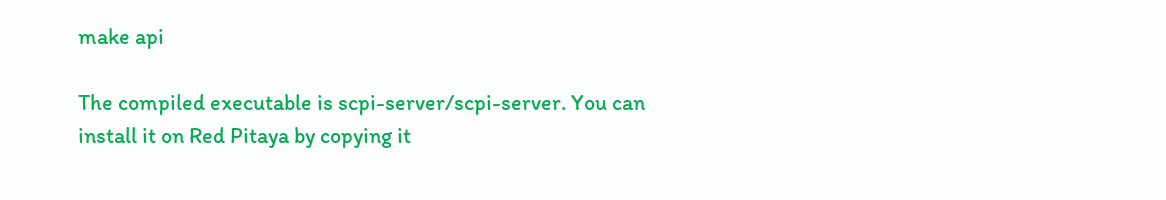make api

The compiled executable is scpi-server/scpi-server. You can install it on Red Pitaya by copying it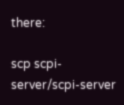there:

scp scpi-server/scpi-server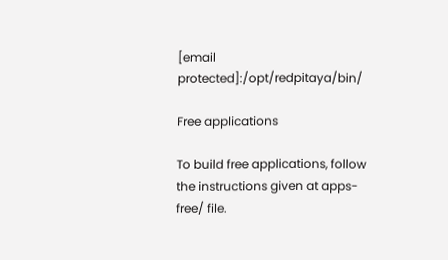[email protected]:/opt/redpitaya/bin/

Free applications

To build free applications, follow the instructions given at apps-free/ file.